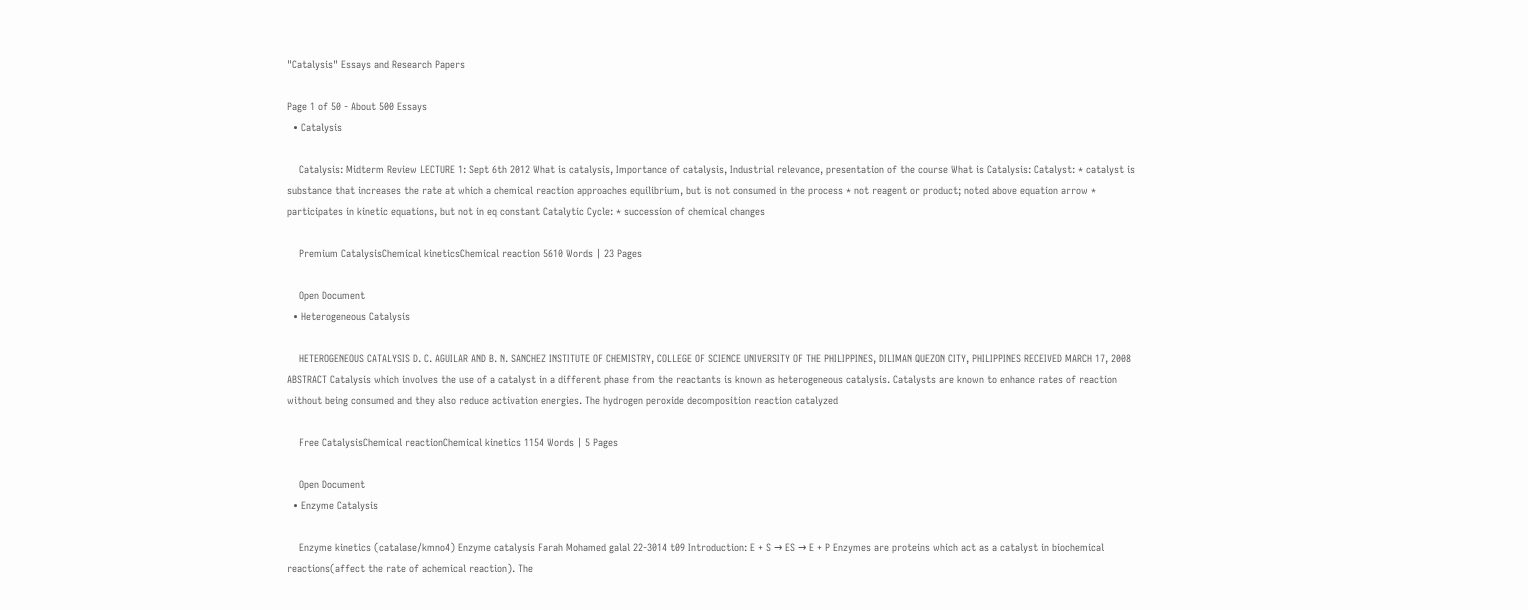"Catalysis" Essays and Research Papers

Page 1 of 50 - About 500 Essays
  • Catalysis

    Catalysis: Midterm Review LECTURE 1: Sept 6th 2012 What is catalysis‚ Importance of catalysis‚ Industrial relevance‚ presentation of the course What is Catalysis: Catalyst: * catalyst is substance that increases the rate at which a chemical reaction approaches equilibrium‚ but is not consumed in the process * not reagent or product; noted above equation arrow * participates in kinetic equations‚ but not in eq constant Catalytic Cycle: * succession of chemical changes

    Premium CatalysisChemical kineticsChemical reaction 5610 Words | 23 Pages

    Open Document
  • Heterogeneous Catalysis

    HETEROGENEOUS CATALYSIS D. C. AGUILAR AND B. N. SANCHEZ INSTITUTE OF CHEMISTRY‚ COLLEGE OF SCIENCE UNIVERSITY OF THE PHILIPPINES‚ DILIMAN QUEZON CITY‚ PHILIPPINES RECEIVED MARCH 17‚ 2008 ABSTRACT Catalysis which involves the use of a catalyst in a different phase from the reactants is known as heterogeneous catalysis. Catalysts are known to enhance rates of reaction without being consumed and they also reduce activation energies. The hydrogen peroxide decomposition reaction catalyzed

    Free CatalysisChemical reactionChemical kinetics 1154 Words | 5 Pages

    Open Document
  • Enzyme Catalysis

    Enzyme kinetics (catalase/kmno4) Enzyme catalysis Farah Mohamed galal 22-3014 t09 Introduction: E + S → ES → E + P Enzymes are proteins which act as a catalyst in biochemical reactions(affect the rate of achemical reaction). The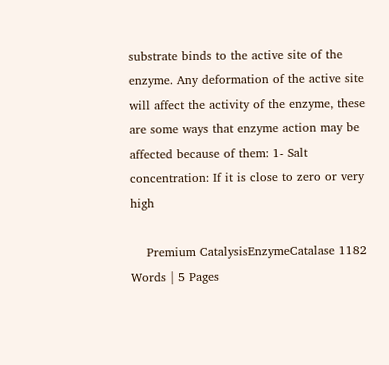substrate binds to the active site of the enzyme. Any deformation of the active site will affect the activity of the enzyme‚ these are some ways that enzyme action may be affected because of them: 1- Salt concentration: If it is close to zero or very high

    Premium CatalysisEnzymeCatalase 1182 Words | 5 Pages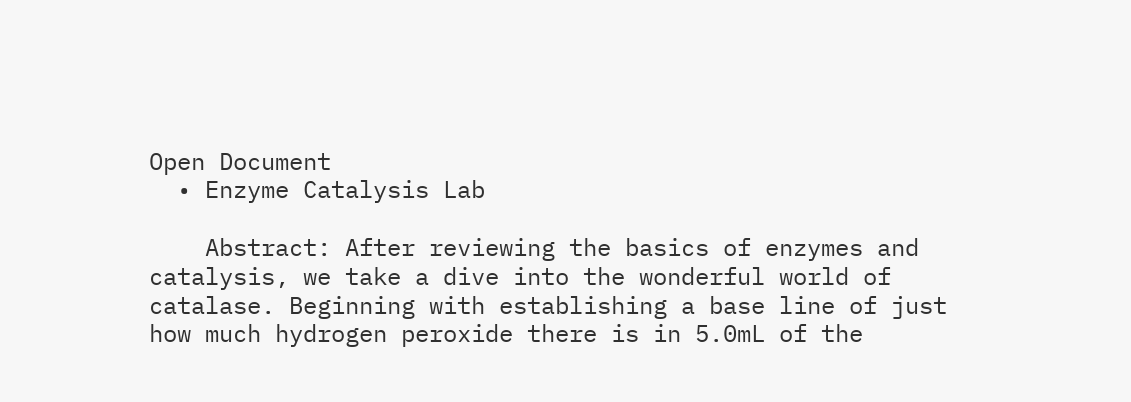Open Document
  • Enzyme Catalysis Lab

    Abstract: After reviewing the basics of enzymes and catalysis‚ we take a dive into the wonderful world of catalase. Beginning with establishing a base line of just how much hydrogen peroxide there is in 5.0mL of the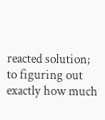reacted solution; to figuring out exactly how much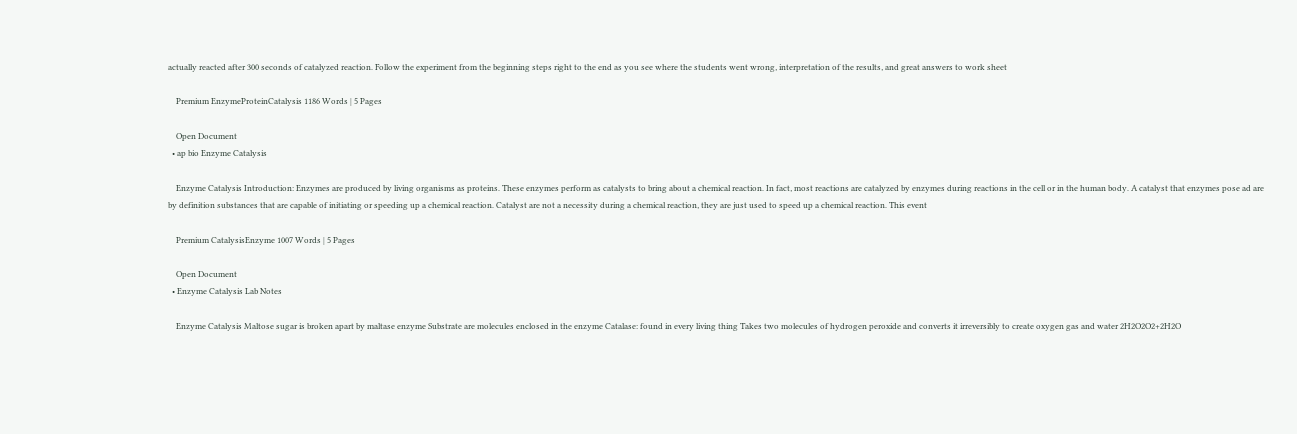actually reacted after 300 seconds of catalyzed reaction. Follow the experiment from the beginning steps right to the end as you see where the students went wrong‚ interpretation of the results‚ and great answers to work sheet

    Premium EnzymeProteinCatalysis 1186 Words | 5 Pages

    Open Document
  • ap bio Enzyme Catalysis

    Enzyme Catalysis Introduction: Enzymes are produced by living organisms as proteins. These enzymes perform as catalysts to bring about a chemical reaction. In fact‚ most reactions are catalyzed by enzymes during reactions in the cell or in the human body. A catalyst that enzymes pose ad are by definition substances that are capable of initiating or speeding up a chemical reaction. Catalyst are not a necessity during a chemical reaction‚ they are just used to speed up a chemical reaction. This event

    Premium CatalysisEnzyme 1007 Words | 5 Pages

    Open Document
  • Enzyme Catalysis Lab Notes

    Enzyme Catalysis Maltose sugar is broken apart by maltase enzyme Substrate are molecules enclosed in the enzyme Catalase: found in every living thing Takes two molecules of hydrogen peroxide and converts it irreversibly to create oxygen gas and water 2H2O2O2+2H2O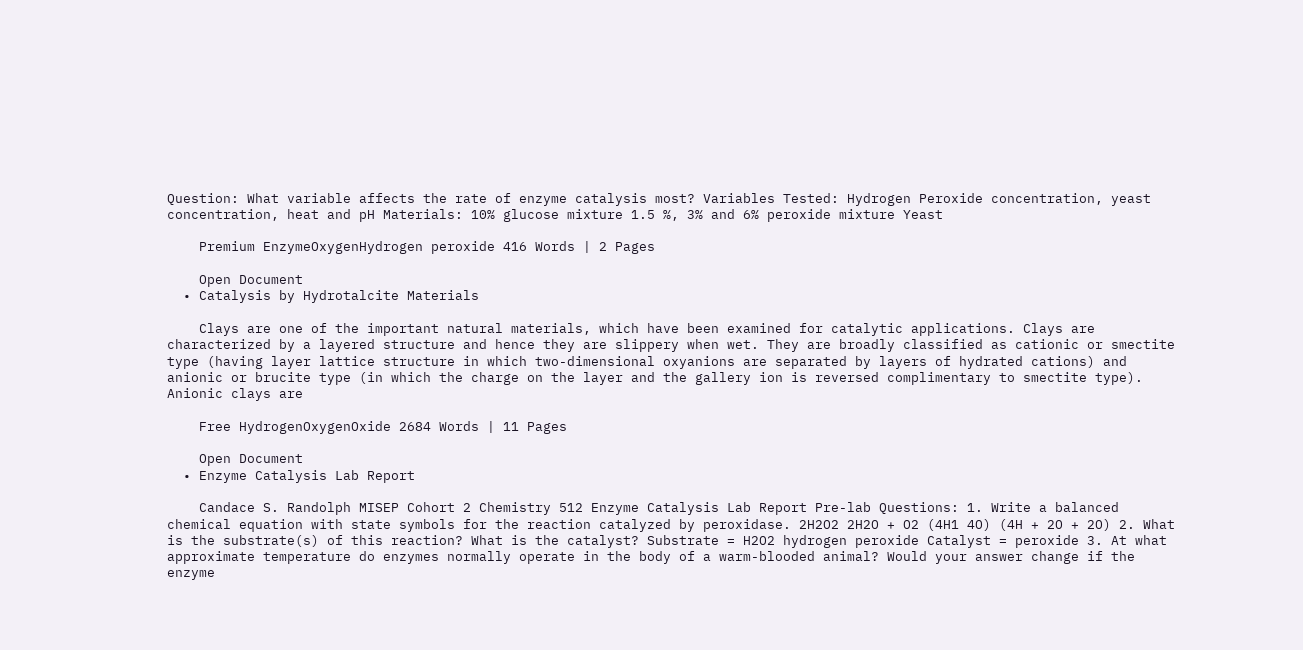Question: What variable affects the rate of enzyme catalysis most? Variables Tested: Hydrogen Peroxide concentration‚ yeast concentration‚ heat and pH Materials: 10% glucose mixture 1.5 %‚ 3% and 6% peroxide mixture Yeast

    Premium EnzymeOxygenHydrogen peroxide 416 Words | 2 Pages

    Open Document
  • Catalysis by Hydrotalcite Materials

    Clays are one of the important natural materials‚ which have been examined for catalytic applications. Clays are characterized by a layered structure and hence they are slippery when wet. They are broadly classified as cationic or smectite type (having layer lattice structure in which two-dimensional oxyanions are separated by layers of hydrated cations) and anionic or brucite type (in which the charge on the layer and the gallery ion is reversed complimentary to smectite type). Anionic clays are

    Free HydrogenOxygenOxide 2684 Words | 11 Pages

    Open Document
  • Enzyme Catalysis Lab Report

    Candace S. Randolph MISEP Cohort 2 Chemistry 512 Enzyme Catalysis Lab Report Pre-lab Questions: 1. Write a balanced chemical equation with state symbols for the reaction catalyzed by peroxidase. 2H2O2 2H2O + O2 (4H1 4O) (4H + 2O + 2O) 2. What is the substrate(s) of this reaction? What is the catalyst? Substrate = H2O2 hydrogen peroxide Catalyst = peroxide 3. At what approximate temperature do enzymes normally operate in the body of a warm-blooded animal? Would your answer change if the enzyme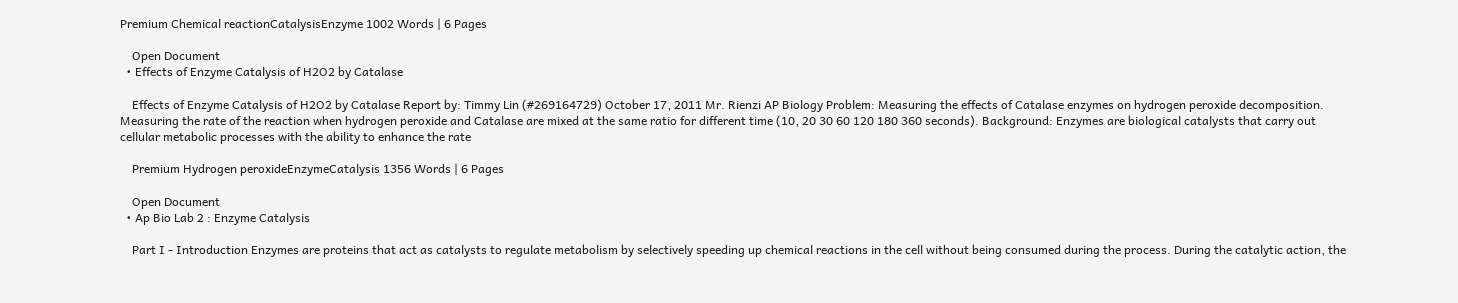Premium Chemical reactionCatalysisEnzyme 1002 Words | 6 Pages

    Open Document
  • Effects of Enzyme Catalysis of H2O2 by Catalase

    Effects of Enzyme Catalysis of H2O2 by Catalase Report by: Timmy Lin (#269164729) October 17‚ 2011 Mr. Rienzi AP Biology Problem: Measuring the effects of Catalase enzymes on hydrogen peroxide decomposition. Measuring the rate of the reaction when hydrogen peroxide and Catalase are mixed at the same ratio for different time (10‚ 20 30 60 120 180 360 seconds). Background: Enzymes are biological catalysts that carry out cellular metabolic processes with the ability to enhance the rate

    Premium Hydrogen peroxideEnzymeCatalysis 1356 Words | 6 Pages

    Open Document
  • Ap Bio Lab 2 : Enzyme Catalysis

    Part I - Introduction Enzymes are proteins that act as catalysts to regulate metabolism by selectively speeding up chemical reactions in the cell without being consumed during the process. During the catalytic action‚ the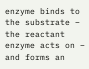enzyme binds to the substrate – the reactant enzyme acts on – and forms an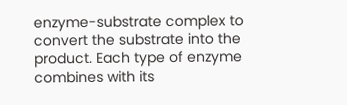enzyme-substrate complex to convert the substrate into the product. Each type of enzyme combines with its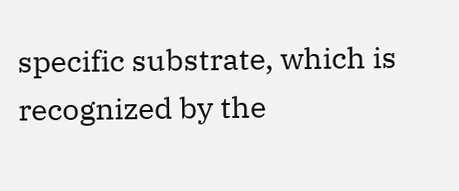specific substrate‚ which is recognized by the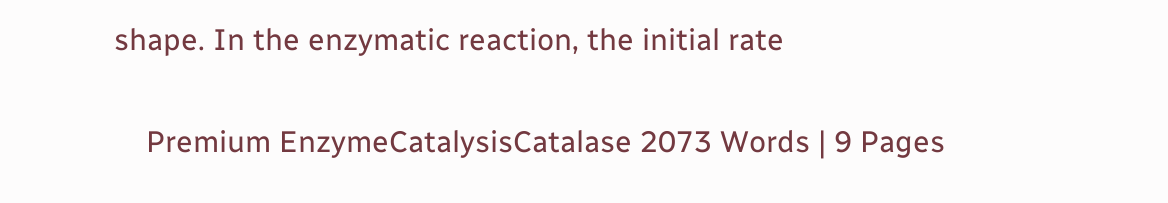shape. In the enzymatic reaction‚ the initial rate

    Premium EnzymeCatalysisCatalase 2073 Words | 9 Pages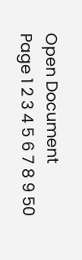Open Document
Page 1 2 3 4 5 6 7 8 9 50